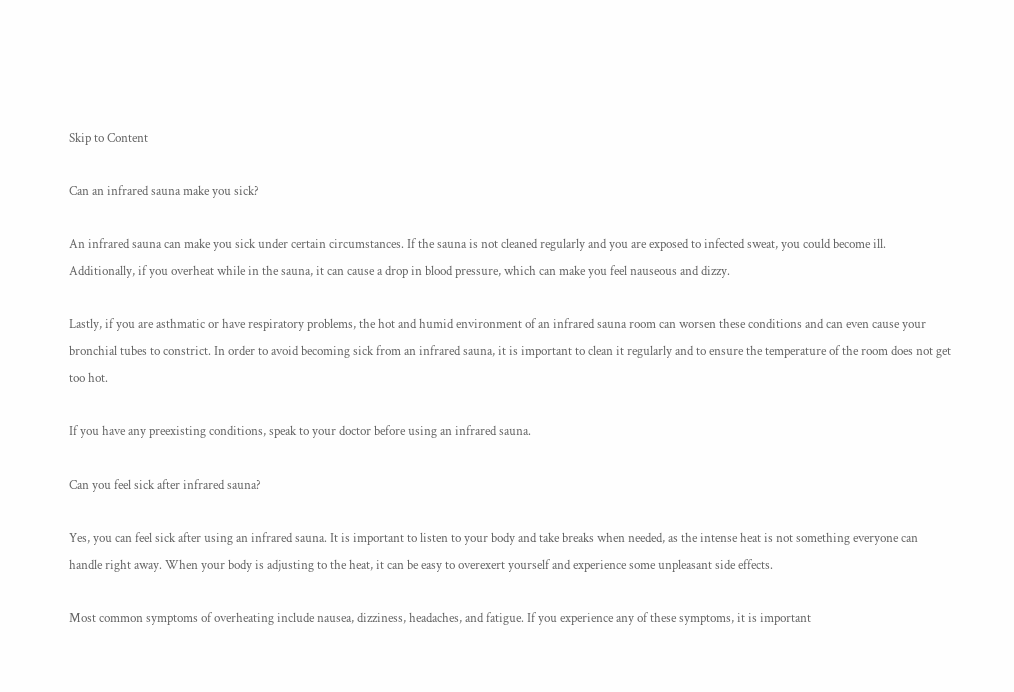Skip to Content

Can an infrared sauna make you sick?

An infrared sauna can make you sick under certain circumstances. If the sauna is not cleaned regularly and you are exposed to infected sweat, you could become ill. Additionally, if you overheat while in the sauna, it can cause a drop in blood pressure, which can make you feel nauseous and dizzy.

Lastly, if you are asthmatic or have respiratory problems, the hot and humid environment of an infrared sauna room can worsen these conditions and can even cause your bronchial tubes to constrict. In order to avoid becoming sick from an infrared sauna, it is important to clean it regularly and to ensure the temperature of the room does not get too hot.

If you have any preexisting conditions, speak to your doctor before using an infrared sauna.

Can you feel sick after infrared sauna?

Yes, you can feel sick after using an infrared sauna. It is important to listen to your body and take breaks when needed, as the intense heat is not something everyone can handle right away. When your body is adjusting to the heat, it can be easy to overexert yourself and experience some unpleasant side effects.

Most common symptoms of overheating include nausea, dizziness, headaches, and fatigue. If you experience any of these symptoms, it is important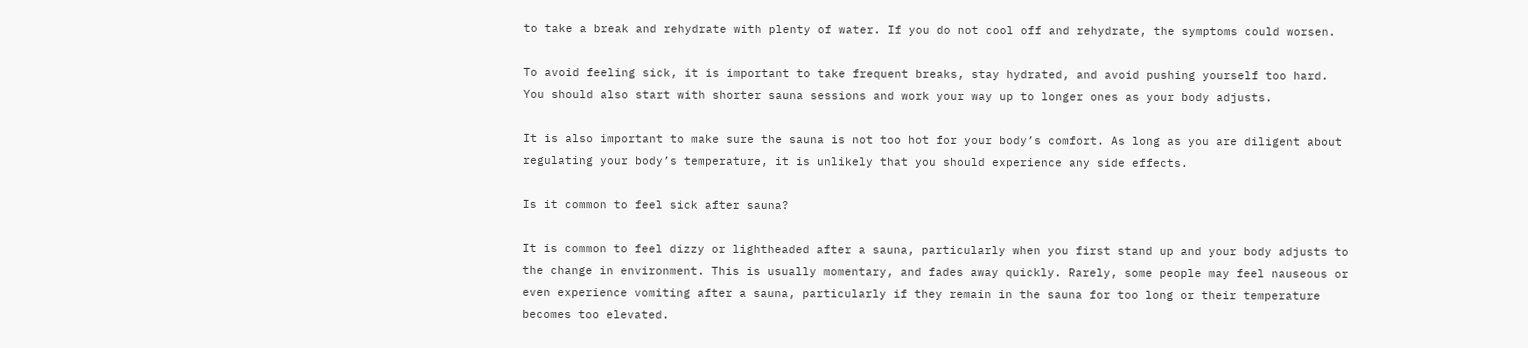to take a break and rehydrate with plenty of water. If you do not cool off and rehydrate, the symptoms could worsen.

To avoid feeling sick, it is important to take frequent breaks, stay hydrated, and avoid pushing yourself too hard. You should also start with shorter sauna sessions and work your way up to longer ones as your body adjusts.

It is also important to make sure the sauna is not too hot for your body’s comfort. As long as you are diligent about regulating your body’s temperature, it is unlikely that you should experience any side effects.

Is it common to feel sick after sauna?

It is common to feel dizzy or lightheaded after a sauna, particularly when you first stand up and your body adjusts to the change in environment. This is usually momentary, and fades away quickly. Rarely, some people may feel nauseous or even experience vomiting after a sauna, particularly if they remain in the sauna for too long or their temperature becomes too elevated.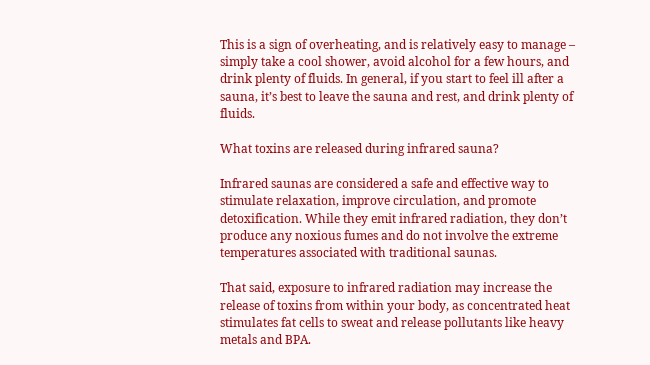This is a sign of overheating, and is relatively easy to manage – simply take a cool shower, avoid alcohol for a few hours, and drink plenty of fluids. In general, if you start to feel ill after a sauna, it’s best to leave the sauna and rest, and drink plenty of fluids.

What toxins are released during infrared sauna?

Infrared saunas are considered a safe and effective way to stimulate relaxation, improve circulation, and promote detoxification. While they emit infrared radiation, they don’t produce any noxious fumes and do not involve the extreme temperatures associated with traditional saunas.

That said, exposure to infrared radiation may increase the release of toxins from within your body, as concentrated heat stimulates fat cells to sweat and release pollutants like heavy metals and BPA.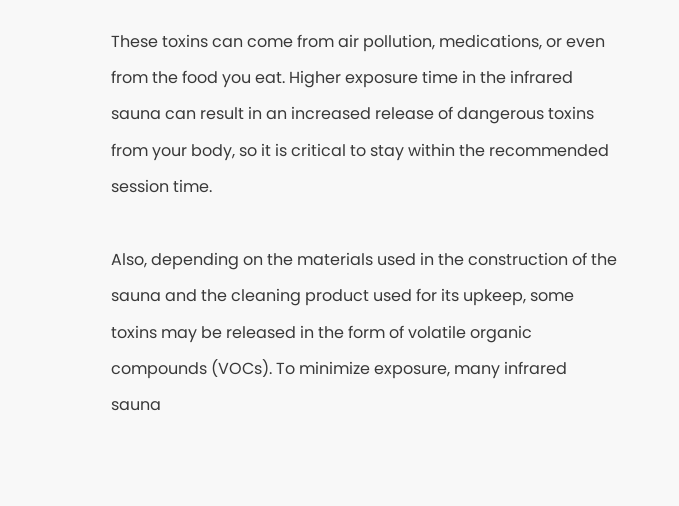These toxins can come from air pollution, medications, or even from the food you eat. Higher exposure time in the infrared sauna can result in an increased release of dangerous toxins from your body, so it is critical to stay within the recommended session time.

Also, depending on the materials used in the construction of the sauna and the cleaning product used for its upkeep, some toxins may be released in the form of volatile organic compounds (VOCs). To minimize exposure, many infrared sauna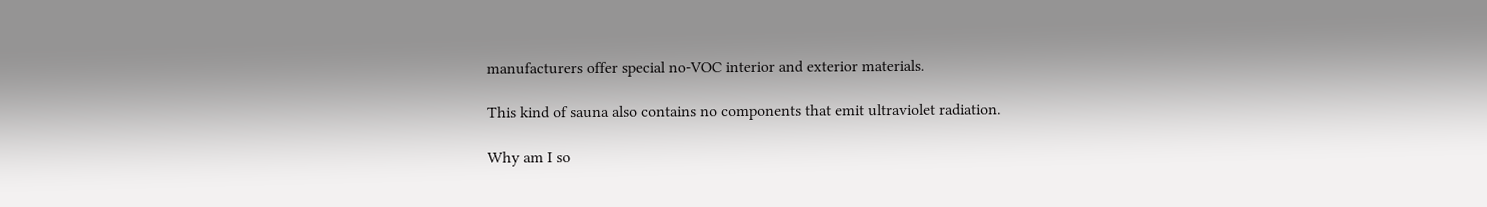manufacturers offer special no-VOC interior and exterior materials.

This kind of sauna also contains no components that emit ultraviolet radiation.

Why am I so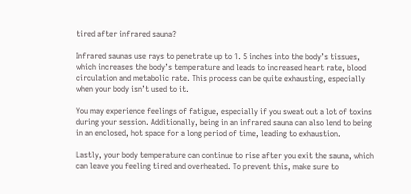tired after infrared sauna?

Infrared saunas use rays to penetrate up to 1. 5 inches into the body’s tissues, which increases the body’s temperature and leads to increased heart rate, blood circulation and metabolic rate. This process can be quite exhausting, especially when your body isn’t used to it.

You may experience feelings of fatigue, especially if you sweat out a lot of toxins during your session. Additionally, being in an infrared sauna can also lend to being in an enclosed, hot space for a long period of time, leading to exhaustion.

Lastly, your body temperature can continue to rise after you exit the sauna, which can leave you feeling tired and overheated. To prevent this, make sure to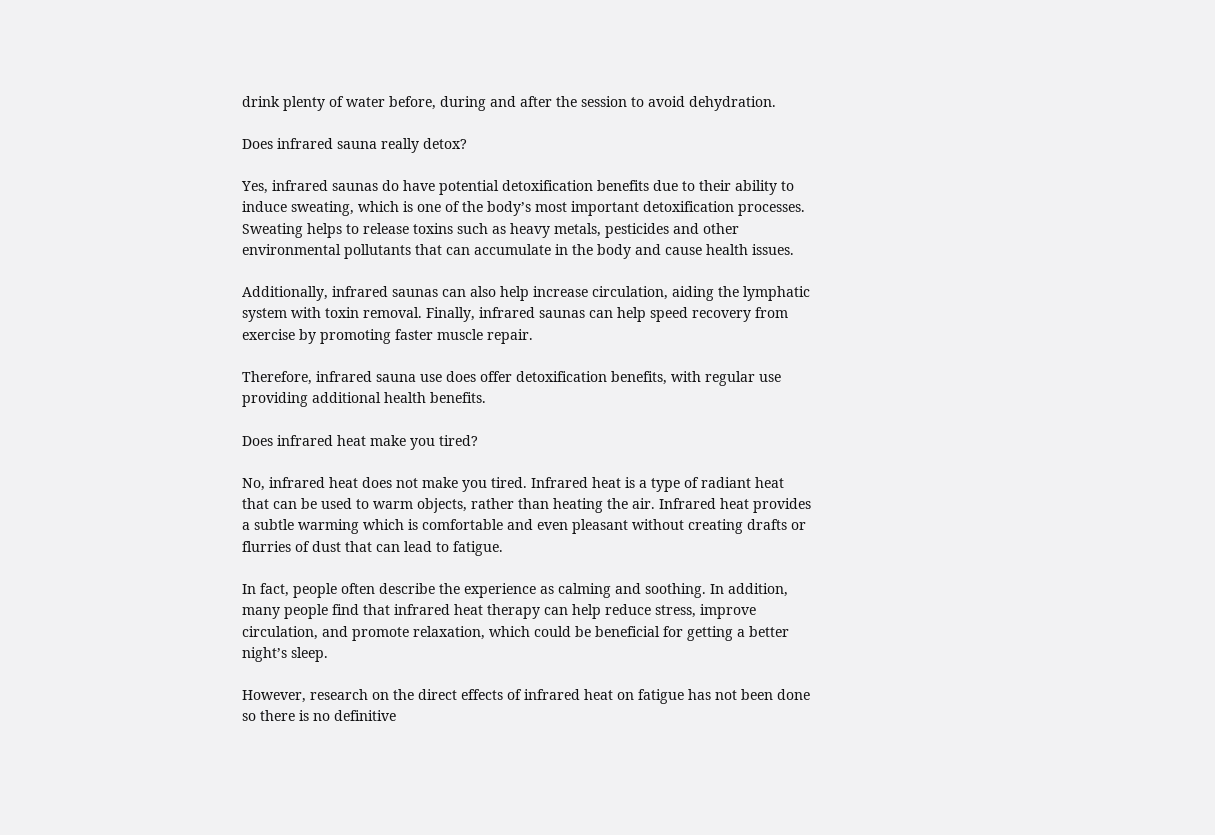drink plenty of water before, during and after the session to avoid dehydration.

Does infrared sauna really detox?

Yes, infrared saunas do have potential detoxification benefits due to their ability to induce sweating, which is one of the body’s most important detoxification processes. Sweating helps to release toxins such as heavy metals, pesticides and other environmental pollutants that can accumulate in the body and cause health issues.

Additionally, infrared saunas can also help increase circulation, aiding the lymphatic system with toxin removal. Finally, infrared saunas can help speed recovery from exercise by promoting faster muscle repair.

Therefore, infrared sauna use does offer detoxification benefits, with regular use providing additional health benefits.

Does infrared heat make you tired?

No, infrared heat does not make you tired. Infrared heat is a type of radiant heat that can be used to warm objects, rather than heating the air. Infrared heat provides a subtle warming which is comfortable and even pleasant without creating drafts or flurries of dust that can lead to fatigue.

In fact, people often describe the experience as calming and soothing. In addition, many people find that infrared heat therapy can help reduce stress, improve circulation, and promote relaxation, which could be beneficial for getting a better night’s sleep.

However, research on the direct effects of infrared heat on fatigue has not been done so there is no definitive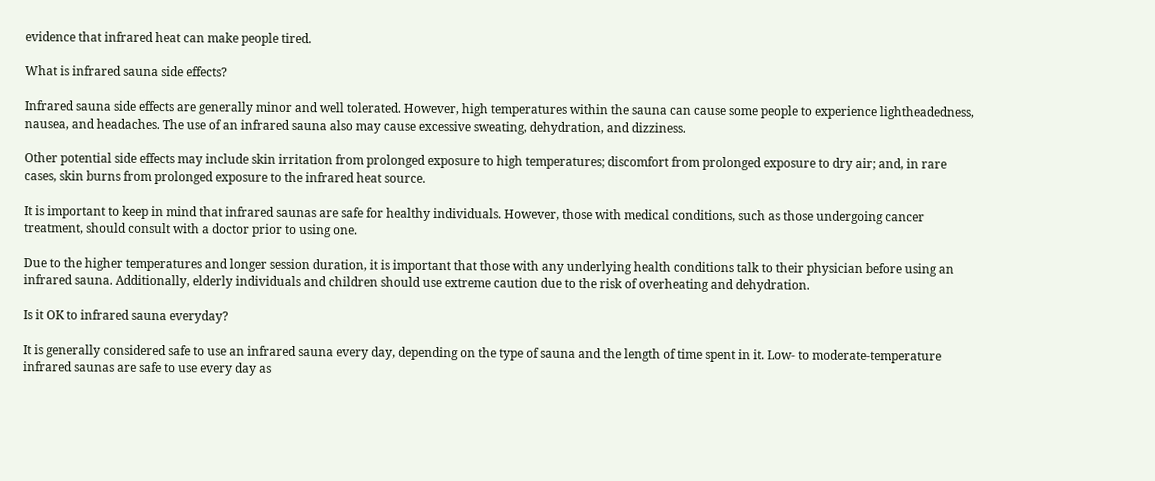evidence that infrared heat can make people tired.

What is infrared sauna side effects?

Infrared sauna side effects are generally minor and well tolerated. However, high temperatures within the sauna can cause some people to experience lightheadedness, nausea, and headaches. The use of an infrared sauna also may cause excessive sweating, dehydration, and dizziness.

Other potential side effects may include skin irritation from prolonged exposure to high temperatures; discomfort from prolonged exposure to dry air; and, in rare cases, skin burns from prolonged exposure to the infrared heat source.

It is important to keep in mind that infrared saunas are safe for healthy individuals. However, those with medical conditions, such as those undergoing cancer treatment, should consult with a doctor prior to using one.

Due to the higher temperatures and longer session duration, it is important that those with any underlying health conditions talk to their physician before using an infrared sauna. Additionally, elderly individuals and children should use extreme caution due to the risk of overheating and dehydration.

Is it OK to infrared sauna everyday?

It is generally considered safe to use an infrared sauna every day, depending on the type of sauna and the length of time spent in it. Low- to moderate-temperature infrared saunas are safe to use every day as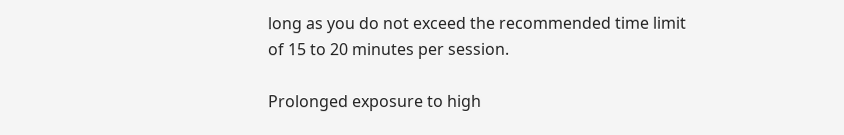long as you do not exceed the recommended time limit of 15 to 20 minutes per session.

Prolonged exposure to high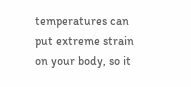temperatures can put extreme strain on your body, so it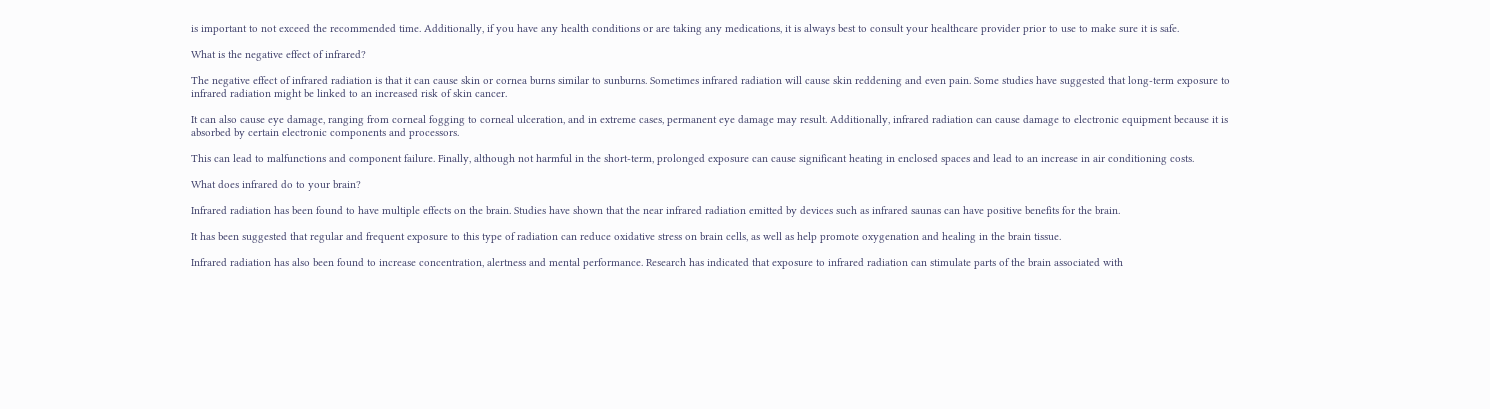is important to not exceed the recommended time. Additionally, if you have any health conditions or are taking any medications, it is always best to consult your healthcare provider prior to use to make sure it is safe.

What is the negative effect of infrared?

The negative effect of infrared radiation is that it can cause skin or cornea burns similar to sunburns. Sometimes infrared radiation will cause skin reddening and even pain. Some studies have suggested that long-term exposure to infrared radiation might be linked to an increased risk of skin cancer.

It can also cause eye damage, ranging from corneal fogging to corneal ulceration, and in extreme cases, permanent eye damage may result. Additionally, infrared radiation can cause damage to electronic equipment because it is absorbed by certain electronic components and processors.

This can lead to malfunctions and component failure. Finally, although not harmful in the short-term, prolonged exposure can cause significant heating in enclosed spaces and lead to an increase in air conditioning costs.

What does infrared do to your brain?

Infrared radiation has been found to have multiple effects on the brain. Studies have shown that the near infrared radiation emitted by devices such as infrared saunas can have positive benefits for the brain.

It has been suggested that regular and frequent exposure to this type of radiation can reduce oxidative stress on brain cells, as well as help promote oxygenation and healing in the brain tissue.

Infrared radiation has also been found to increase concentration, alertness and mental performance. Research has indicated that exposure to infrared radiation can stimulate parts of the brain associated with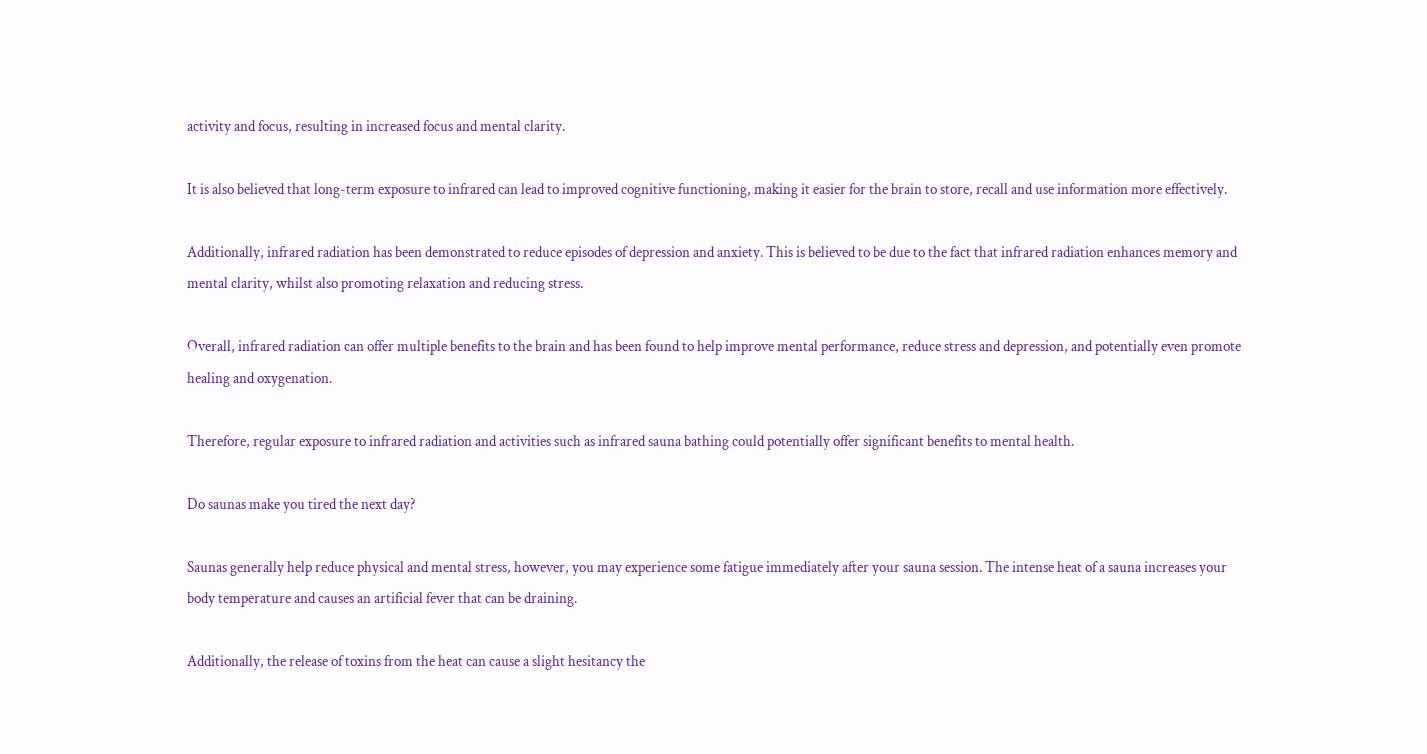activity and focus, resulting in increased focus and mental clarity.

It is also believed that long-term exposure to infrared can lead to improved cognitive functioning, making it easier for the brain to store, recall and use information more effectively.

Additionally, infrared radiation has been demonstrated to reduce episodes of depression and anxiety. This is believed to be due to the fact that infrared radiation enhances memory and mental clarity, whilst also promoting relaxation and reducing stress.

Overall, infrared radiation can offer multiple benefits to the brain and has been found to help improve mental performance, reduce stress and depression, and potentially even promote healing and oxygenation.

Therefore, regular exposure to infrared radiation and activities such as infrared sauna bathing could potentially offer significant benefits to mental health.

Do saunas make you tired the next day?

Saunas generally help reduce physical and mental stress, however, you may experience some fatigue immediately after your sauna session. The intense heat of a sauna increases your body temperature and causes an artificial fever that can be draining.

Additionally, the release of toxins from the heat can cause a slight hesitancy the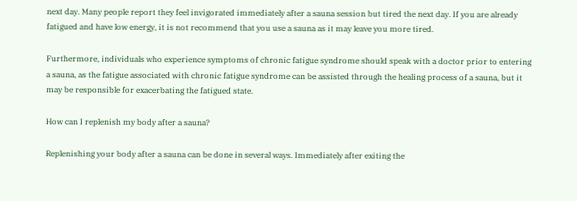next day. Many people report they feel invigorated immediately after a sauna session but tired the next day. If you are already fatigued and have low energy, it is not recommend that you use a sauna as it may leave you more tired.

Furthermore, individuals who experience symptoms of chronic fatigue syndrome should speak with a doctor prior to entering a sauna, as the fatigue associated with chronic fatigue syndrome can be assisted through the healing process of a sauna, but it may be responsible for exacerbating the fatigued state.

How can I replenish my body after a sauna?

Replenishing your body after a sauna can be done in several ways. Immediately after exiting the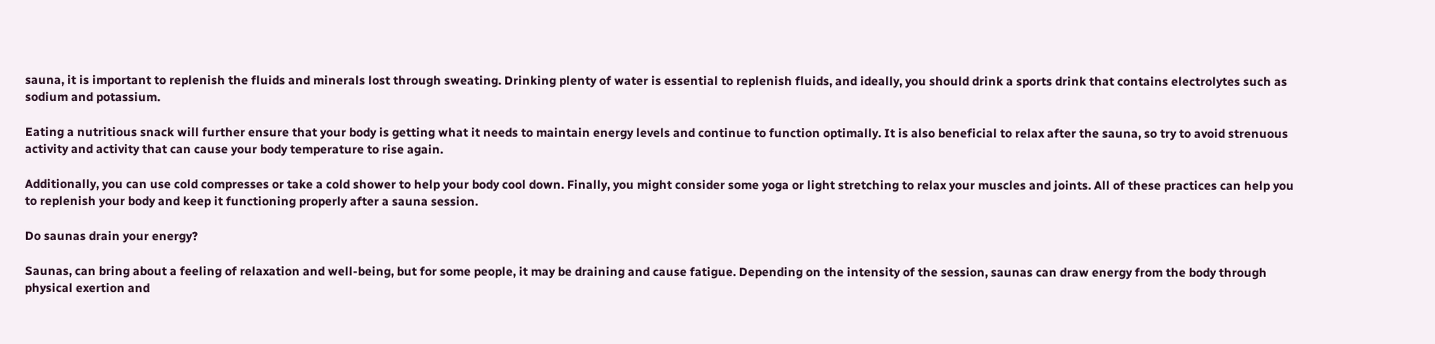sauna, it is important to replenish the fluids and minerals lost through sweating. Drinking plenty of water is essential to replenish fluids, and ideally, you should drink a sports drink that contains electrolytes such as sodium and potassium.

Eating a nutritious snack will further ensure that your body is getting what it needs to maintain energy levels and continue to function optimally. It is also beneficial to relax after the sauna, so try to avoid strenuous activity and activity that can cause your body temperature to rise again.

Additionally, you can use cold compresses or take a cold shower to help your body cool down. Finally, you might consider some yoga or light stretching to relax your muscles and joints. All of these practices can help you to replenish your body and keep it functioning properly after a sauna session.

Do saunas drain your energy?

Saunas, can bring about a feeling of relaxation and well-being, but for some people, it may be draining and cause fatigue. Depending on the intensity of the session, saunas can draw energy from the body through physical exertion and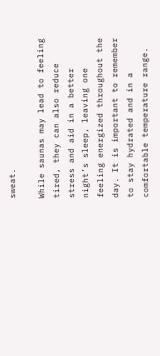sweat.

While saunas may lead to feeling tired, they can also reduce stress and aid in a better night’s sleep, leaving one feeling energized throughout the day. It is important to remember to stay hydrated and in a comfortable temperature range.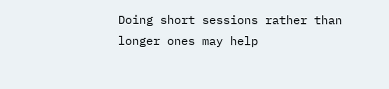Doing short sessions rather than longer ones may help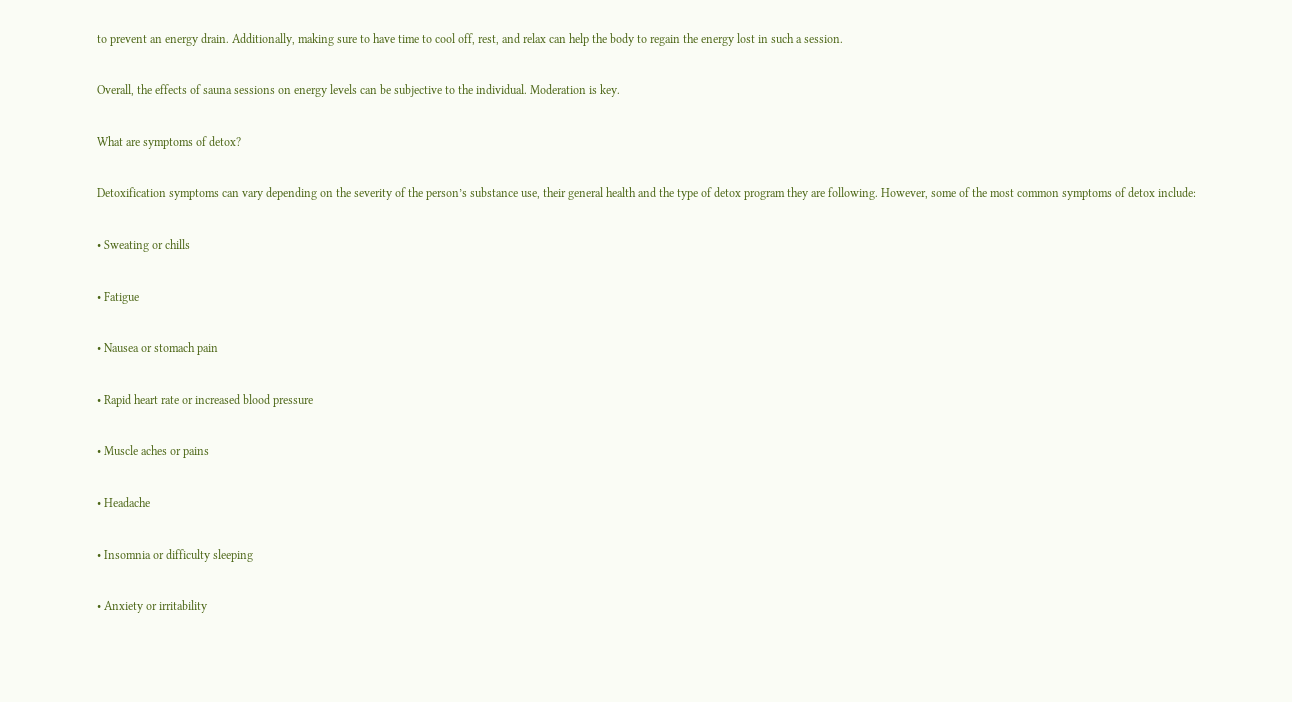to prevent an energy drain. Additionally, making sure to have time to cool off, rest, and relax can help the body to regain the energy lost in such a session.

Overall, the effects of sauna sessions on energy levels can be subjective to the individual. Moderation is key.

What are symptoms of detox?

Detoxification symptoms can vary depending on the severity of the person’s substance use, their general health and the type of detox program they are following. However, some of the most common symptoms of detox include:

• Sweating or chills

• Fatigue

• Nausea or stomach pain

• Rapid heart rate or increased blood pressure

• Muscle aches or pains

• Headache

• Insomnia or difficulty sleeping

• Anxiety or irritability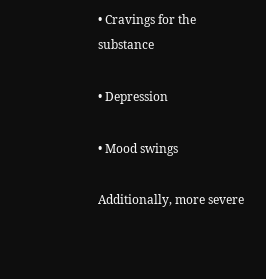• Cravings for the substance

• Depression

• Mood swings

Additionally, more severe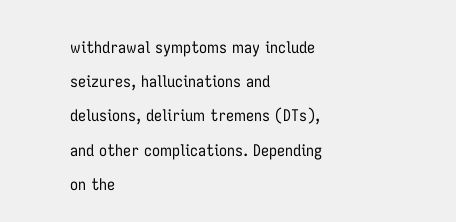withdrawal symptoms may include seizures, hallucinations and delusions, delirium tremens (DTs), and other complications. Depending on the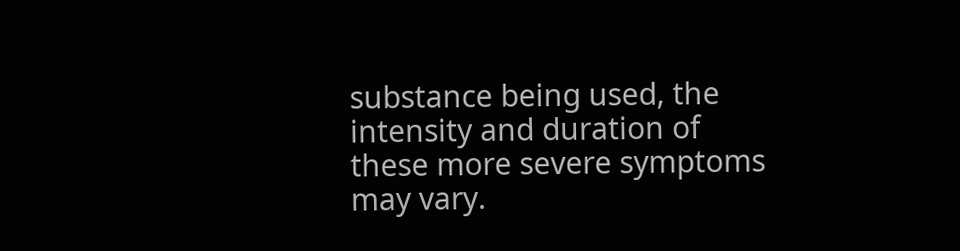substance being used, the intensity and duration of these more severe symptoms may vary.